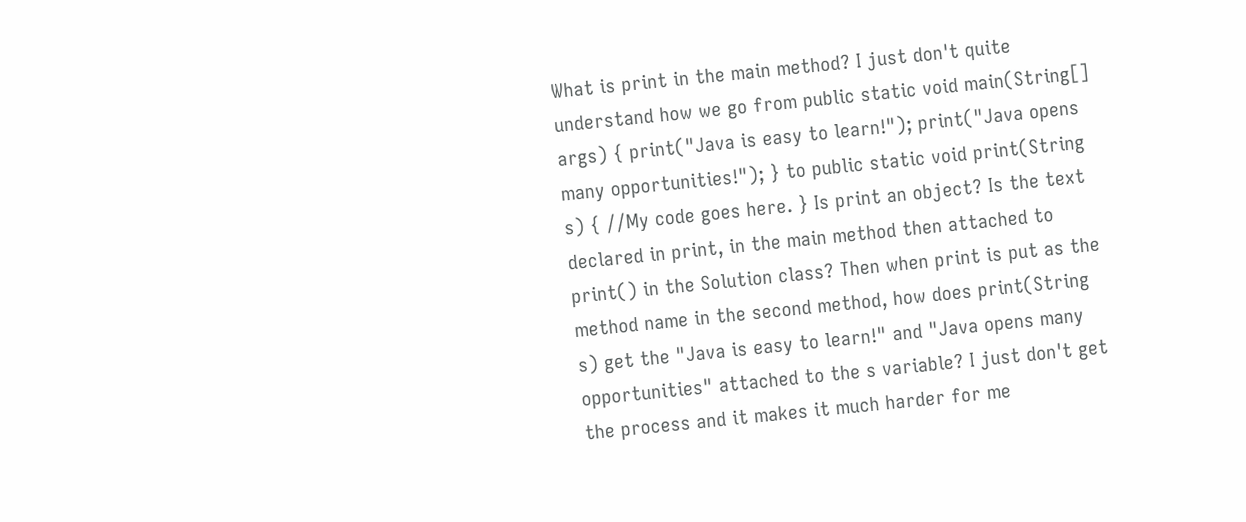What is print in the main method? I just don't quite understand how we go from public static void main(String[] args) { print("Java is easy to learn!"); print("Java opens many opportunities!"); } to public static void print(String s) { //My code goes here. } Is print an object? Is the text declared in print, in the main method then attached to print() in the Solution class? Then when print is put as the method name in the second method, how does print(String s) get the "Java is easy to learn!" and "Java opens many opportunities" attached to the s variable? I just don't get the process and it makes it much harder for me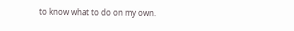to know what to do on my own.